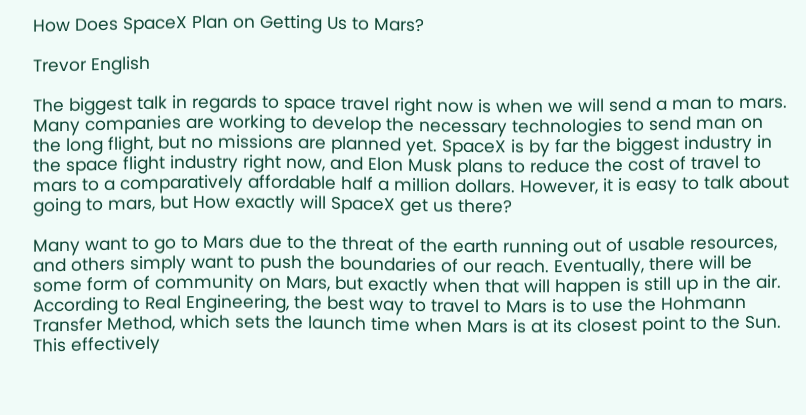How Does SpaceX Plan on Getting Us to Mars?

Trevor English

The biggest talk in regards to space travel right now is when we will send a man to mars. Many companies are working to develop the necessary technologies to send man on the long flight, but no missions are planned yet. SpaceX is by far the biggest industry in the space flight industry right now, and Elon Musk plans to reduce the cost of travel to mars to a comparatively affordable half a million dollars. However, it is easy to talk about going to mars, but How exactly will SpaceX get us there?

Many want to go to Mars due to the threat of the earth running out of usable resources, and others simply want to push the boundaries of our reach. Eventually, there will be some form of community on Mars, but exactly when that will happen is still up in the air. According to Real Engineering, the best way to travel to Mars is to use the Hohmann Transfer Method, which sets the launch time when Mars is at its closest point to the Sun. This effectively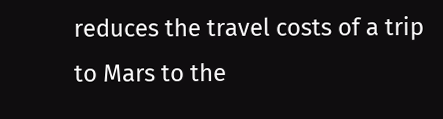reduces the travel costs of a trip to Mars to the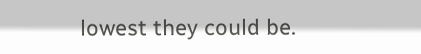lowest they could be.